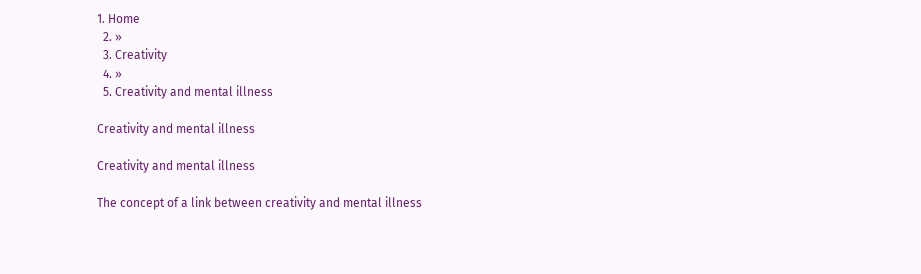1. Home
  2. »
  3. Creativity
  4. »
  5. Creativity and mental illness

Creativity and mental illness

Creativity and mental illness

The concept of a link between creativity and mental illness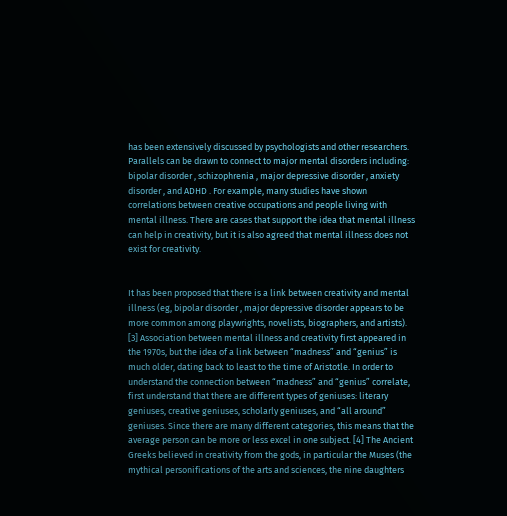has been extensively discussed by psychologists and other researchers. Parallels can be drawn to connect to major mental disorders including: bipolar disorder , schizophrenia , major depressive disorder , anxiety disorder , and ADHD . For example, many studies have shown correlations between creative occupations and people living with mental illness. There are cases that support the idea that mental illness can help in creativity, but it is also agreed that mental illness does not exist for creativity.


It has been proposed that there is a link between creativity and mental illness (eg, bipolar disorder , major depressive disorder appears to be more common among playwrights, novelists, biographers, and artists). [3] Association between mental illness and creativity first appeared in the 1970s, but the idea of a link between “madness” and “genius” is much older, dating back to least to the time of Aristotle. In order to understand the connection between “madness” and “genius” correlate, first understand that there are different types of geniuses: literary geniuses, creative geniuses, scholarly geniuses, and “all around” geniuses. Since there are many different categories, this means that the average person can be more or less excel in one subject. [4] The Ancient Greeks believed in creativity from the gods, in particular the Muses (the mythical personifications of the arts and sciences, the nine daughters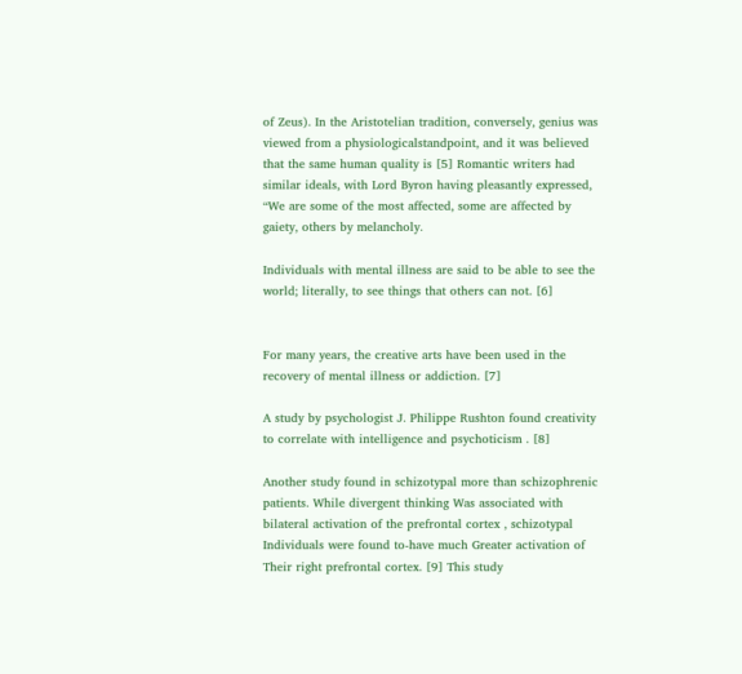of Zeus). In the Aristotelian tradition, conversely, genius was viewed from a physiologicalstandpoint, and it was believed that the same human quality is [5] Romantic writers had similar ideals, with Lord Byron having pleasantly expressed, “We are some of the most affected, some are affected by gaiety, others by melancholy.

Individuals with mental illness are said to be able to see the world; literally, to see things that others can not. [6]


For many years, the creative arts have been used in the recovery of mental illness or addiction. [7]

A study by psychologist J. Philippe Rushton found creativity to correlate with intelligence and psychoticism . [8]

Another study found in schizotypal more than schizophrenic patients. While divergent thinking Was associated with bilateral activation of the prefrontal cortex , schizotypal Individuals were found to-have much Greater activation of Their right prefrontal cortex. [9] This study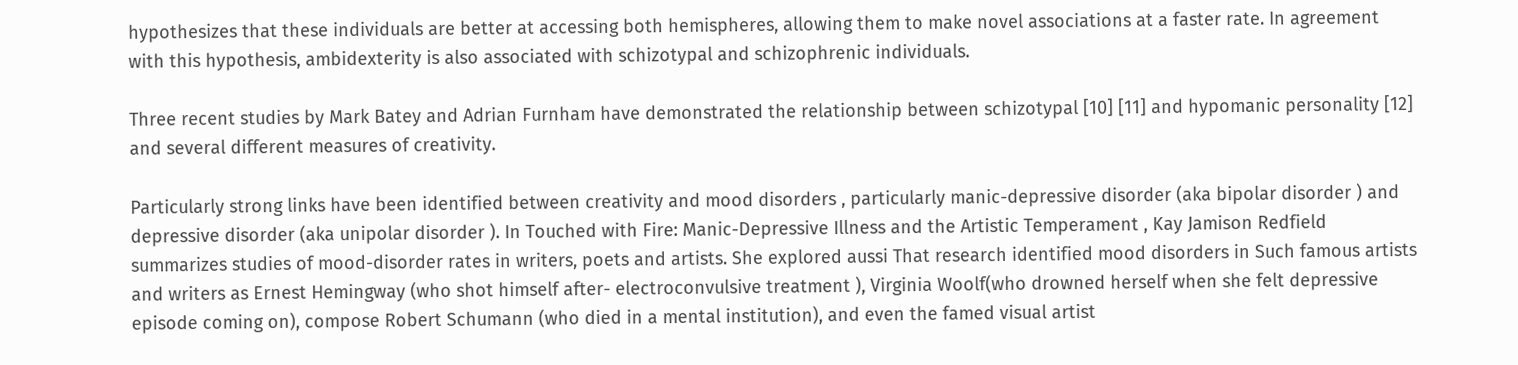hypothesizes that these individuals are better at accessing both hemispheres, allowing them to make novel associations at a faster rate. In agreement with this hypothesis, ambidexterity is also associated with schizotypal and schizophrenic individuals.

Three recent studies by Mark Batey and Adrian Furnham have demonstrated the relationship between schizotypal [10] [11] and hypomanic personality [12] and several different measures of creativity.

Particularly strong links have been identified between creativity and mood disorders , particularly manic-depressive disorder (aka bipolar disorder ) and depressive disorder (aka unipolar disorder ). In Touched with Fire: Manic-Depressive Illness and the Artistic Temperament , Kay Jamison Redfield summarizes studies of mood-disorder rates in writers, poets and artists. She explored aussi That research identified mood disorders in Such famous artists and writers as Ernest Hemingway (who shot himself after- electroconvulsive treatment ), Virginia Woolf(who drowned herself when she felt depressive episode coming on), compose Robert Schumann (who died in a mental institution), and even the famed visual artist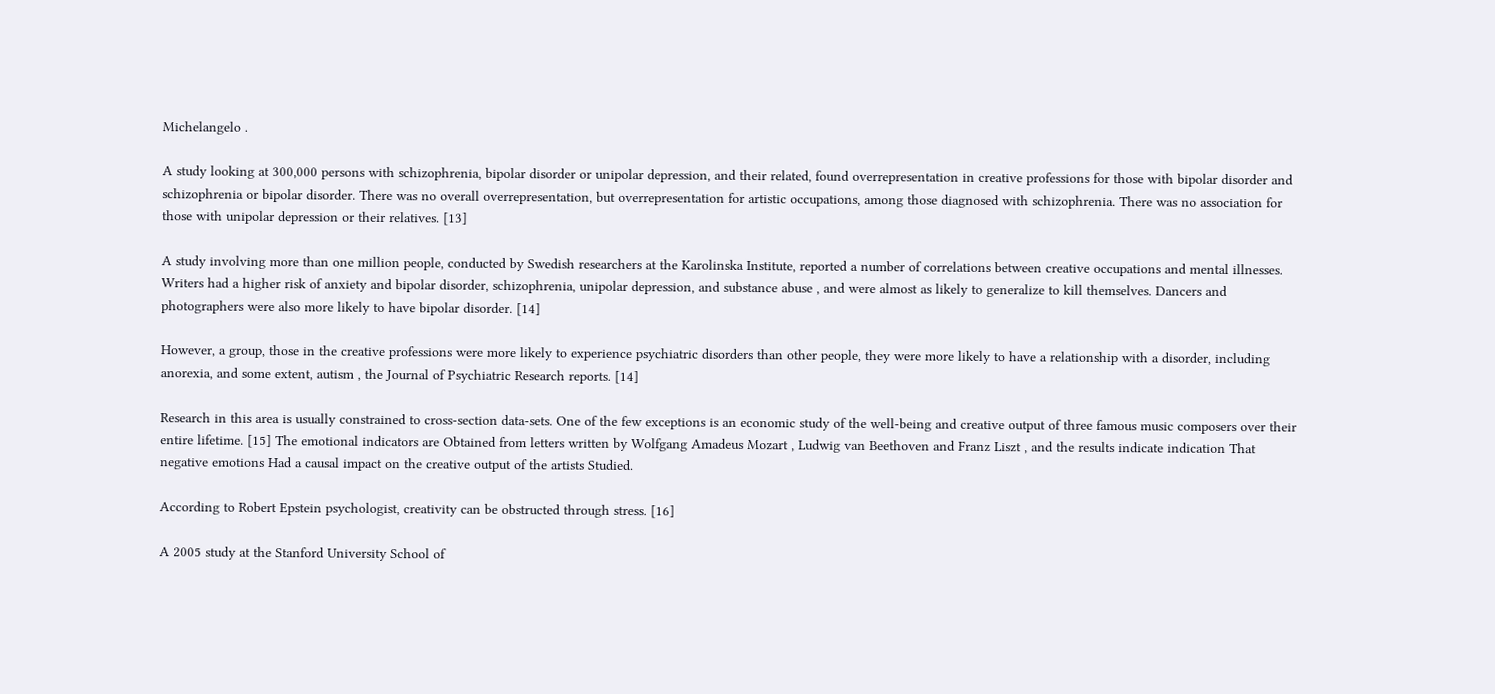Michelangelo .

A study looking at 300,000 persons with schizophrenia, bipolar disorder or unipolar depression, and their related, found overrepresentation in creative professions for those with bipolar disorder and schizophrenia or bipolar disorder. There was no overall overrepresentation, but overrepresentation for artistic occupations, among those diagnosed with schizophrenia. There was no association for those with unipolar depression or their relatives. [13]

A study involving more than one million people, conducted by Swedish researchers at the Karolinska Institute, reported a number of correlations between creative occupations and mental illnesses. Writers had a higher risk of anxiety and bipolar disorder, schizophrenia, unipolar depression, and substance abuse , and were almost as likely to generalize to kill themselves. Dancers and photographers were also more likely to have bipolar disorder. [14]

However, a group, those in the creative professions were more likely to experience psychiatric disorders than other people, they were more likely to have a relationship with a disorder, including anorexia, and some extent, autism , the Journal of Psychiatric Research reports. [14]

Research in this area is usually constrained to cross-section data-sets. One of the few exceptions is an economic study of the well-being and creative output of three famous music composers over their entire lifetime. [15] The emotional indicators are Obtained from letters written by Wolfgang Amadeus Mozart , Ludwig van Beethoven and Franz Liszt , and the results indicate indication That negative emotions Had a causal impact on the creative output of the artists Studied.

According to Robert Epstein psychologist, creativity can be obstructed through stress. [16]

A 2005 study at the Stanford University School of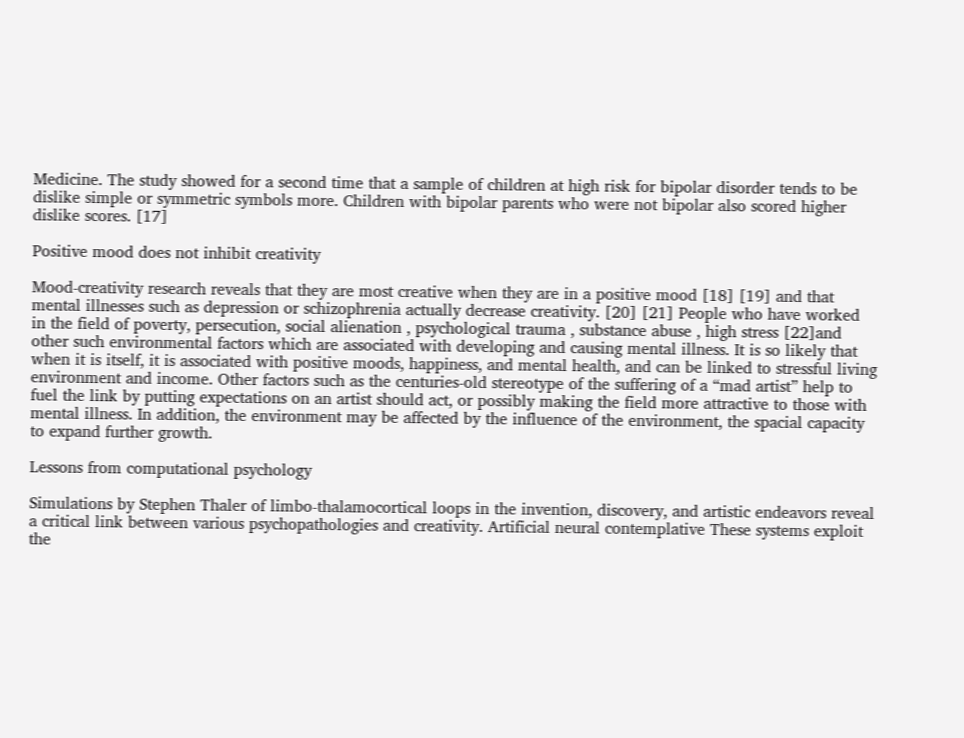Medicine. The study showed for a second time that a sample of children at high risk for bipolar disorder tends to be dislike simple or symmetric symbols more. Children with bipolar parents who were not bipolar also scored higher dislike scores. [17]

Positive mood does not inhibit creativity

Mood-creativity research reveals that they are most creative when they are in a positive mood [18] [19] and that mental illnesses such as depression or schizophrenia actually decrease creativity. [20] [21] People who have worked in the field of poverty, persecution, social alienation , psychological trauma , substance abuse , high stress [22]and other such environmental factors which are associated with developing and causing mental illness. It is so likely that when it is itself, it is associated with positive moods, happiness, and mental health, and can be linked to stressful living environment and income. Other factors such as the centuries-old stereotype of the suffering of a “mad artist” help to fuel the link by putting expectations on an artist should act, or possibly making the field more attractive to those with mental illness. In addition, the environment may be affected by the influence of the environment, the spacial capacity to expand further growth.

Lessons from computational psychology

Simulations by Stephen Thaler of limbo-thalamocortical loops in the invention, discovery, and artistic endeavors reveal a critical link between various psychopathologies and creativity. Artificial neural contemplative These systems exploit the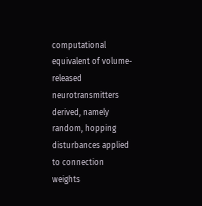computational equivalent of volume-released neurotransmitters derived, namely random, hopping disturbances applied to connection weights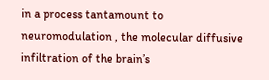in a process tantamount to neuromodulation , the molecular diffusive infiltration of the brain’s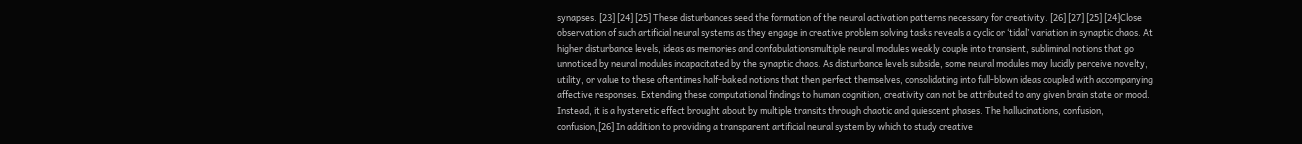synapses. [23] [24] [25] These disturbances seed the formation of the neural activation patterns necessary for creativity. [26] [27] [25] [24]Close observation of such artificial neural systems as they engage in creative problem solving tasks reveals a cyclic or ‘tidal’ variation in synaptic chaos. At higher disturbance levels, ideas as memories and confabulationsmultiple neural modules weakly couple into transient, subliminal notions that go unnoticed by neural modules incapacitated by the synaptic chaos. As disturbance levels subside, some neural modules may lucidly perceive novelty, utility, or value to these oftentimes half-baked notions that then perfect themselves, consolidating into full-blown ideas coupled with accompanying affective responses. Extending these computational findings to human cognition, creativity can not be attributed to any given brain state or mood. Instead, it is a hysteretic effect brought about by multiple transits through chaotic and quiescent phases. The hallucinations, confusion, confusion,[26] In addition to providing a transparent artificial neural system by which to study creative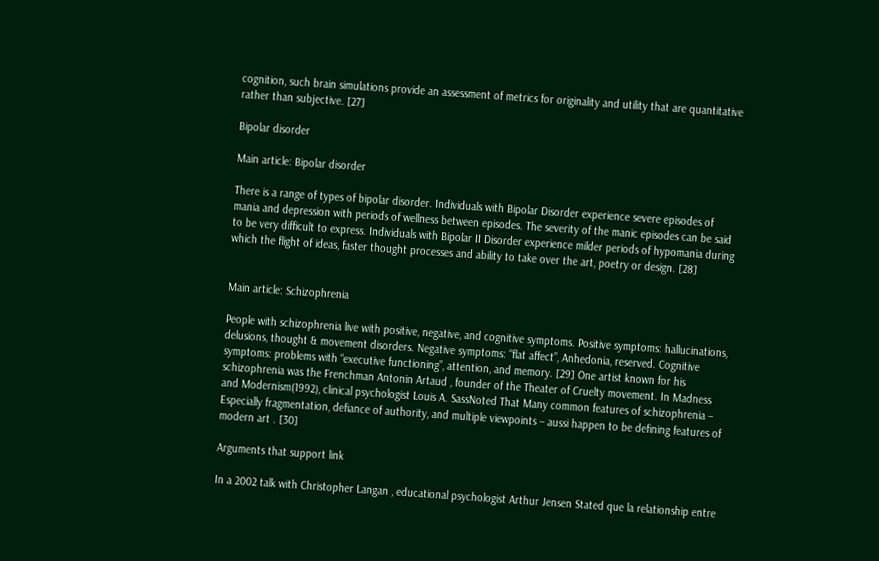cognition, such brain simulations provide an assessment of metrics for originality and utility that are quantitative rather than subjective. [27]

Bipolar disorder

Main article: Bipolar disorder

There is a range of types of bipolar disorder. Individuals with Bipolar Disorder experience severe episodes of mania and depression with periods of wellness between episodes. The severity of the manic episodes can be said to be very difficult to express. Individuals with Bipolar II Disorder experience milder periods of hypomania during which the flight of ideas, faster thought processes and ability to take over the art, poetry or design. [28]


Main article: Schizophrenia

People with schizophrenia live with positive, negative, and cognitive symptoms. Positive symptoms: hallucinations, delusions, thought & movement disorders. Negative symptoms: “flat affect”, Anhedonia, reserved. Cognitive symptoms: problems with “executive functioning”, attention, and memory. [29] One artist known for his schizophrenia was the Frenchman Antonin Artaud , founder of the Theater of Cruelty movement. In Madness and Modernism(1992), clinical psychologist Louis A. SassNoted That Many common features of schizophrenia – Especially fragmentation, defiance of authority, and multiple viewpoints – aussi happen to be defining features of modern art . [30]

Arguments that support link

In a 2002 talk with Christopher Langan , educational psychologist Arthur Jensen Stated que la relationship entre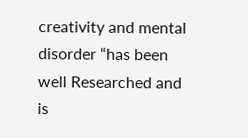creativity and mental disorder “has been well Researched and is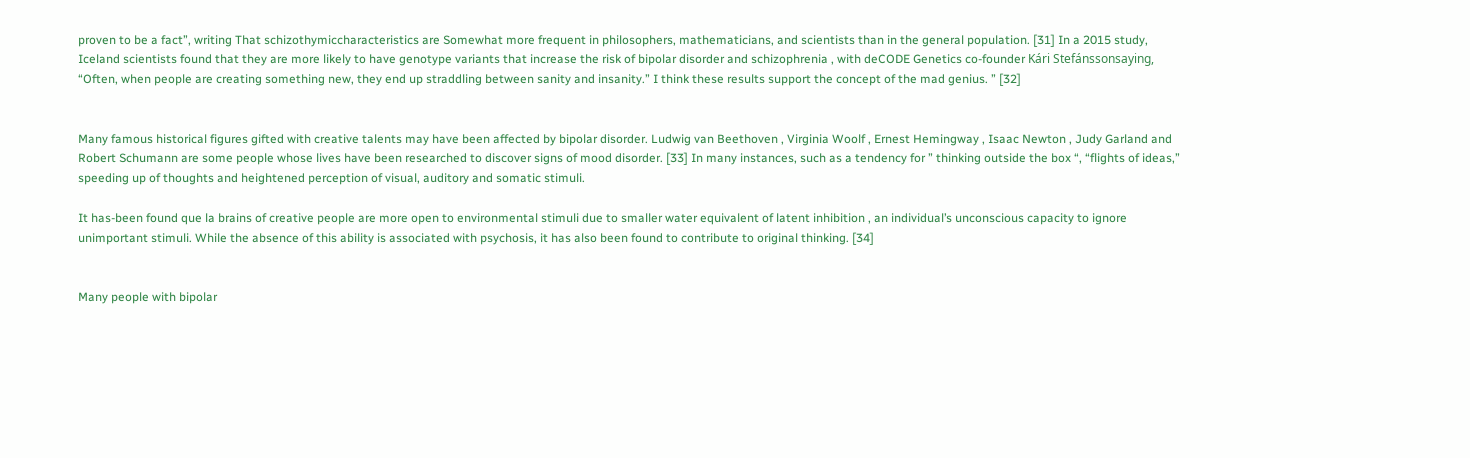proven to be a fact”, writing That schizothymiccharacteristics are Somewhat more frequent in philosophers, mathematicians, and scientists than in the general population. [31] In a 2015 study, Iceland scientists found that they are more likely to have genotype variants that increase the risk of bipolar disorder and schizophrenia , with deCODE Genetics co-founder Kári Stefánssonsaying, “Often, when people are creating something new, they end up straddling between sanity and insanity.” I think these results support the concept of the mad genius. ” [32]


Many famous historical figures gifted with creative talents may have been affected by bipolar disorder. Ludwig van Beethoven , Virginia Woolf , Ernest Hemingway , Isaac Newton , Judy Garland and Robert Schumann are some people whose lives have been researched to discover signs of mood disorder. [33] In many instances, such as a tendency for ” thinking outside the box “, “flights of ideas,” speeding up of thoughts and heightened perception of visual, auditory and somatic stimuli.

It has-been found que la brains of creative people are more open to environmental stimuli due to smaller water equivalent of latent inhibition , an individual’s unconscious capacity to ignore unimportant stimuli. While the absence of this ability is associated with psychosis, it has also been found to contribute to original thinking. [34]


Many people with bipolar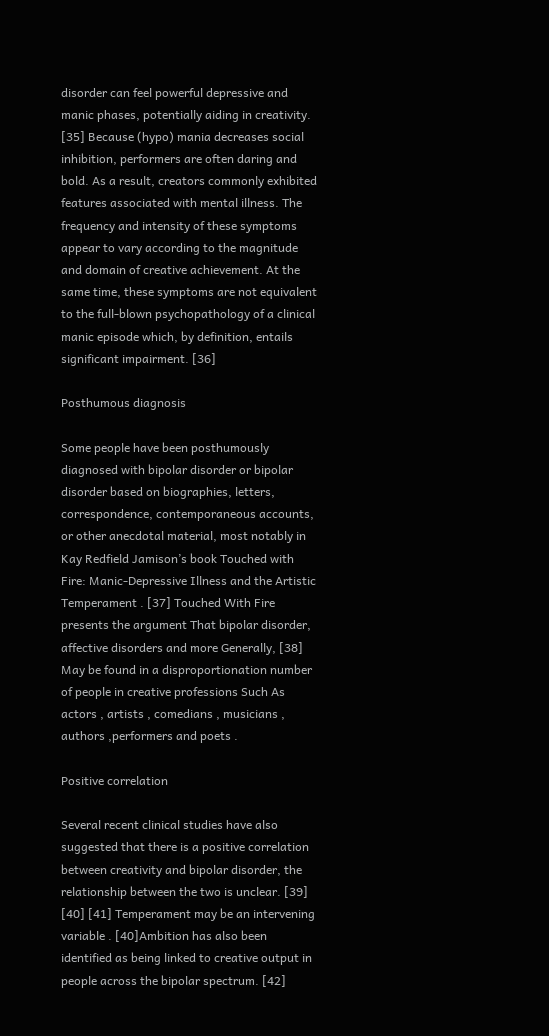disorder can feel powerful depressive and manic phases, potentially aiding in creativity. [35] Because (hypo) mania decreases social inhibition, performers are often daring and bold. As a result, creators commonly exhibited features associated with mental illness. The frequency and intensity of these symptoms appear to vary according to the magnitude and domain of creative achievement. At the same time, these symptoms are not equivalent to the full-blown psychopathology of a clinical manic episode which, by definition, entails significant impairment. [36]

Posthumous diagnosis

Some people have been posthumously diagnosed with bipolar disorder or bipolar disorder based on biographies, letters, correspondence, contemporaneous accounts, or other anecdotal material, most notably in Kay Redfield Jamison’s book Touched with Fire: Manic-Depressive Illness and the Artistic Temperament . [37] Touched With Fire presents the argument That bipolar disorder, affective disorders and more Generally, [38] May be found in a disproportionation number of people in creative professions Such As actors , artists , comedians , musicians , authors ,performers and poets .

Positive correlation

Several recent clinical studies have also suggested that there is a positive correlation between creativity and bipolar disorder, the relationship between the two is unclear. [39] [40] [41] Temperament may be an intervening variable . [40]Ambition has also been identified as being linked to creative output in people across the bipolar spectrum. [42]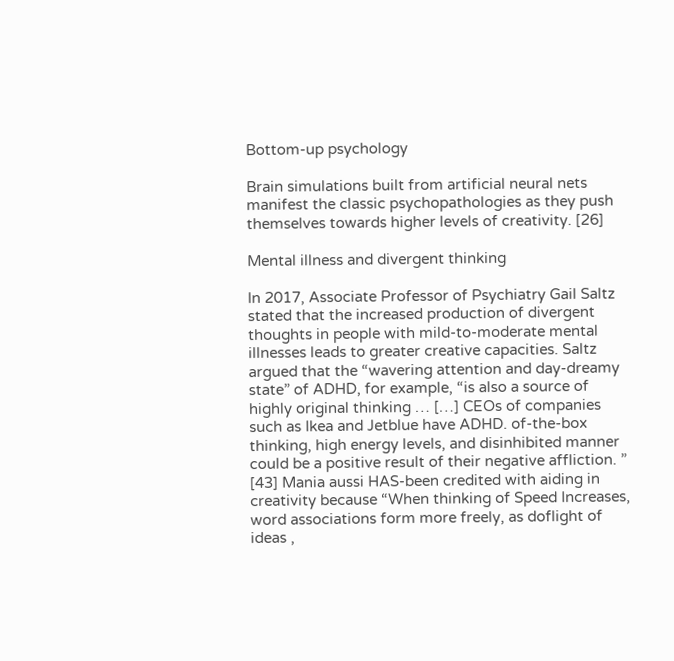Bottom-up psychology

Brain simulations built from artificial neural nets manifest the classic psychopathologies as they push themselves towards higher levels of creativity. [26]

Mental illness and divergent thinking

In 2017, Associate Professor of Psychiatry Gail Saltz stated that the increased production of divergent thoughts in people with mild-to-moderate mental illnesses leads to greater creative capacities. Saltz argued that the “wavering attention and day-dreamy state” of ADHD, for example, “is also a source of highly original thinking … […] CEOs of companies such as Ikea and Jetblue have ADHD. of-the-box thinking, high energy levels, and disinhibited manner could be a positive result of their negative affliction. ” [43] Mania aussi HAS-been credited with aiding in creativity because “When thinking of Speed Increases, word associations form more freely, as doflight of ideas ,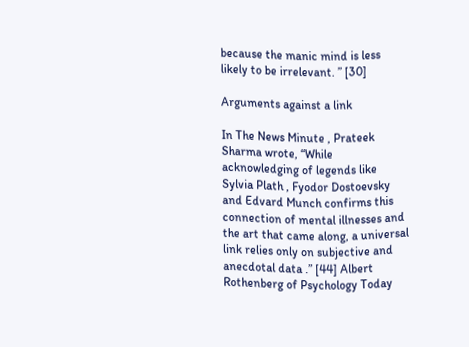because the manic mind is less likely to be irrelevant. ” [30]

Arguments against a link

In The News Minute , Prateek Sharma wrote, “While acknowledging of legends like Sylvia Plath , Fyodor Dostoevsky and Edvard Munch confirms this connection of mental illnesses and the art that came along, a universal link relies only on subjective and anecdotal data .” [44] Albert Rothenberg of Psychology Today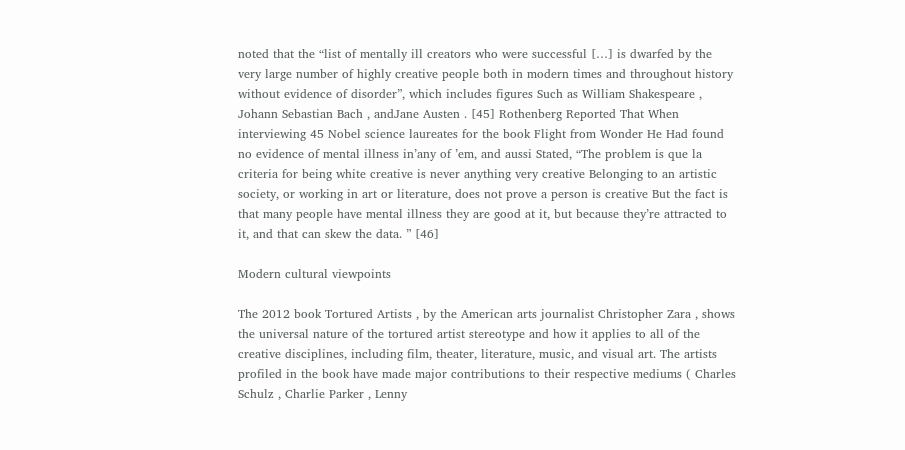noted that the “list of mentally ill creators who were successful […] is dwarfed by the very large number of highly creative people both in modern times and throughout history without evidence of disorder”, which includes figures Such as William Shakespeare , Johann Sebastian Bach , andJane Austen . [45] Rothenberg Reported That When interviewing 45 Nobel science laureates for the book Flight from Wonder He Had found no evidence of mental illness in’any of ’em, and aussi Stated, “The problem is que la criteria for being white creative is never anything very creative Belonging to an artistic society, or working in art or literature, does not prove a person is creative But the fact is that many people have mental illness they are good at it, but because they’re attracted to it, and that can skew the data. ” [46]

Modern cultural viewpoints

The 2012 book Tortured Artists , by the American arts journalist Christopher Zara , shows the universal nature of the tortured artist stereotype and how it applies to all of the creative disciplines, including film, theater, literature, music, and visual art. The artists profiled in the book have made major contributions to their respective mediums ( Charles Schulz , Charlie Parker , Lenny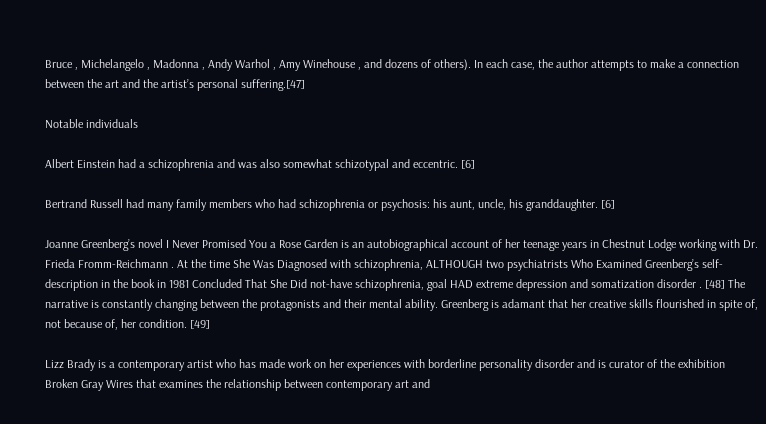Bruce , Michelangelo , Madonna , Andy Warhol , Amy Winehouse , and dozens of others). In each case, the author attempts to make a connection between the art and the artist’s personal suffering.[47]

Notable individuals

Albert Einstein had a schizophrenia and was also somewhat schizotypal and eccentric. [6]

Bertrand Russell had many family members who had schizophrenia or psychosis: his aunt, uncle, his granddaughter. [6]

Joanne Greenberg’s novel I Never Promised You a Rose Garden is an autobiographical account of her teenage years in Chestnut Lodge working with Dr. Frieda Fromm-Reichmann . At the time She Was Diagnosed with schizophrenia, ALTHOUGH two psychiatrists Who Examined Greenberg’s self-description in the book in 1981 Concluded That She Did not-have schizophrenia, goal HAD extreme depression and somatization disorder . [48] The narrative is constantly changing between the protagonists and their mental ability. Greenberg is adamant that her creative skills flourished in spite of, not because of, her condition. [49]

Lizz Brady is a contemporary artist who has made work on her experiences with borderline personality disorder and is curator of the exhibition Broken Gray Wires that examines the relationship between contemporary art and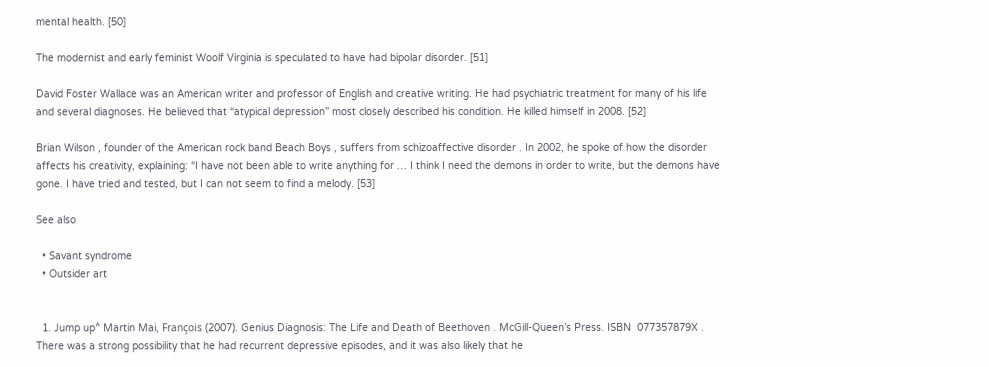mental health. [50]

The modernist and early feminist Woolf Virginia is speculated to have had bipolar disorder. [51]

David Foster Wallace was an American writer and professor of English and creative writing. He had psychiatric treatment for many of his life and several diagnoses. He believed that “atypical depression” most closely described his condition. He killed himself in 2008. [52]

Brian Wilson , founder of the American rock band Beach Boys , suffers from schizoaffective disorder . In 2002, he spoke of how the disorder affects his creativity, explaining: “I have not been able to write anything for … I think I need the demons in order to write, but the demons have gone. I have tried and tested, but I can not seem to find a melody. [53]

See also

  • Savant syndrome
  • Outsider art


  1. Jump up^ Martin Mai, François (2007). Genius Diagnosis: The Life and Death of Beethoven . McGill-Queen’s Press. ISBN  077357879X . There was a strong possibility that he had recurrent depressive episodes, and it was also likely that he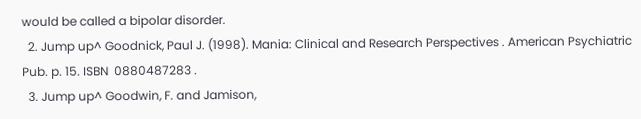would be called a bipolar disorder.
  2. Jump up^ Goodnick, Paul J. (1998). Mania: Clinical and Research Perspectives . American Psychiatric Pub. p. 15. ISBN  0880487283 .
  3. Jump up^ Goodwin, F. and Jamison,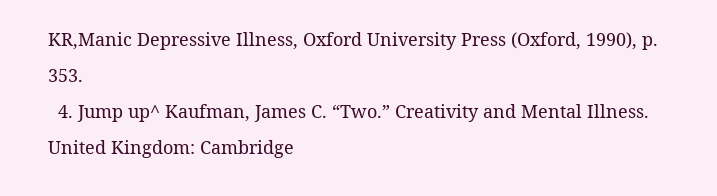KR,Manic Depressive Illness, Oxford University Press (Oxford, 1990), p. 353.
  4. Jump up^ Kaufman, James C. “Two.” Creativity and Mental Illness. United Kingdom: Cambridge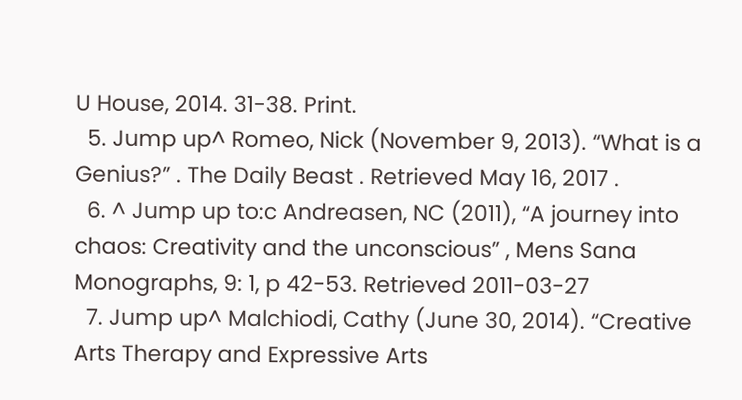U House, 2014. 31-38. Print.
  5. Jump up^ Romeo, Nick (November 9, 2013). “What is a Genius?” . The Daily Beast . Retrieved May 16, 2017 .
  6. ^ Jump up to:c Andreasen, NC (2011), “A journey into chaos: Creativity and the unconscious” , Mens Sana Monographs, 9: 1, p 42-53. Retrieved 2011-03-27
  7. Jump up^ Malchiodi, Cathy (June 30, 2014). “Creative Arts Therapy and Expressive Arts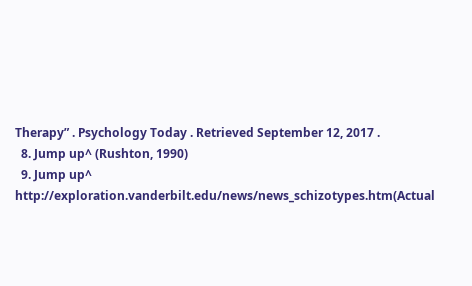Therapy” . Psychology Today . Retrieved September 12, 2017 .
  8. Jump up^ (Rushton, 1990)
  9. Jump up^ http://exploration.vanderbilt.edu/news/news_schizotypes.htm(Actual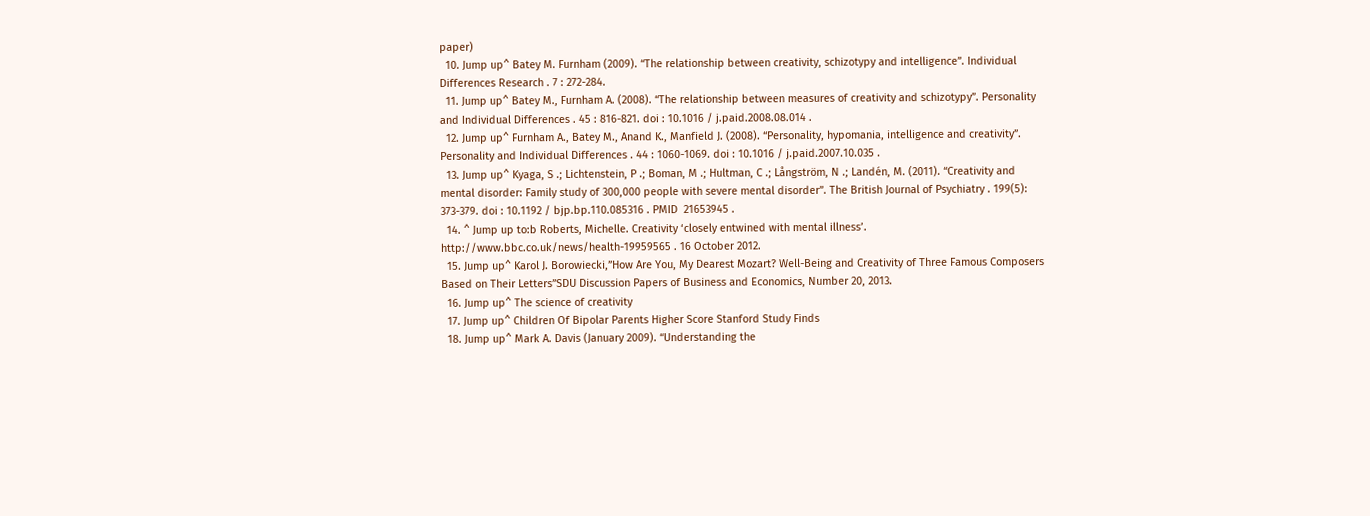paper)
  10. Jump up^ Batey M. Furnham (2009). “The relationship between creativity, schizotypy and intelligence”. Individual Differences Research . 7 : 272-284.
  11. Jump up^ Batey M., Furnham A. (2008). “The relationship between measures of creativity and schizotypy”. Personality and Individual Differences . 45 : 816-821. doi : 10.1016 / j.paid.2008.08.014 .
  12. Jump up^ Furnham A., Batey M., Anand K., Manfield J. (2008). “Personality, hypomania, intelligence and creativity”. Personality and Individual Differences . 44 : 1060-1069. doi : 10.1016 / j.paid.2007.10.035 .
  13. Jump up^ Kyaga, S .; Lichtenstein, P .; Boman, M .; Hultman, C .; Långström, N .; Landén, M. (2011). “Creativity and mental disorder: Family study of 300,000 people with severe mental disorder”. The British Journal of Psychiatry . 199(5): 373-379. doi : 10.1192 / bjp.bp.110.085316 . PMID  21653945 .
  14. ^ Jump up to:b Roberts, Michelle. Creativity ‘closely entwined with mental illness’. http://www.bbc.co.uk/news/health-19959565 . 16 October 2012.
  15. Jump up^ Karol J. Borowiecki,”How Are You, My Dearest Mozart? Well-Being and Creativity of Three Famous Composers Based on Their Letters”SDU Discussion Papers of Business and Economics, Number 20, 2013.
  16. Jump up^ The science of creativity
  17. Jump up^ Children Of Bipolar Parents Higher Score Stanford Study Finds
  18. Jump up^ Mark A. Davis (January 2009). “Understanding the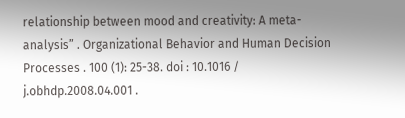relationship between mood and creativity: A meta-analysis” . Organizational Behavior and Human Decision Processes . 100 (1): 25-38. doi : 10.1016 / j.obhdp.2008.04.001 .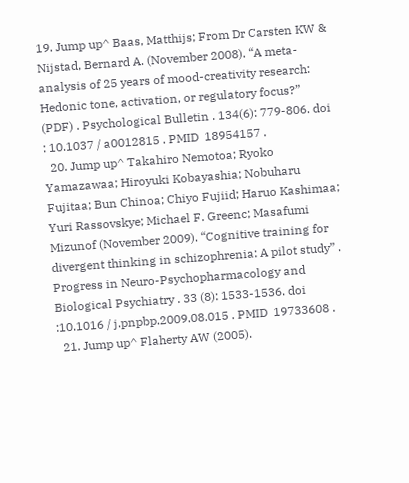19. Jump up^ Baas, Matthijs; From Dr Carsten KW & Nijstad, Bernard A. (November 2008). “A meta-analysis of 25 years of mood-creativity research: Hedonic tone, activation, or regulatory focus?” (PDF) . Psychological Bulletin . 134(6): 779-806. doi : 10.1037 / a0012815 . PMID  18954157 .
  20. Jump up^ Takahiro Nemotoa; Ryoko Yamazawaa; Hiroyuki Kobayashia; Nobuharu Fujitaa; Bun Chinoa; Chiyo Fujiid; Haruo Kashimaa; Yuri Rassovskye; Michael F. Greenc; Masafumi Mizunof (November 2009). “Cognitive training for divergent thinking in schizophrenia: A pilot study” . Progress in Neuro-Psychopharmacology and Biological Psychiatry . 33 (8): 1533-1536. doi :10.1016 / j.pnpbp.2009.08.015 . PMID  19733608 .
  21. Jump up^ Flaherty AW (2005).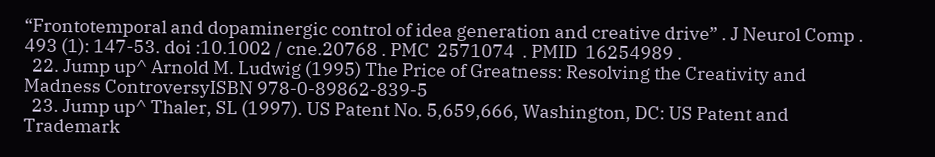“Frontotemporal and dopaminergic control of idea generation and creative drive” . J Neurol Comp . 493 (1): 147-53. doi :10.1002 / cne.20768 . PMC  2571074  . PMID  16254989 .
  22. Jump up^ Arnold M. Ludwig (1995) The Price of Greatness: Resolving the Creativity and Madness ControversyISBN 978-0-89862-839-5
  23. Jump up^ Thaler, SL (1997). US Patent No. 5,659,666, Washington, DC: US Patent and Trademark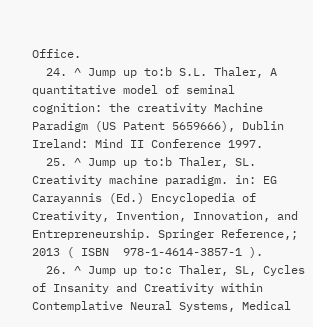Office.
  24. ^ Jump up to:b S.L. Thaler, A quantitative model of seminal cognition: the creativity Machine Paradigm (US Patent 5659666), Dublin Ireland: Mind II Conference 1997.
  25. ^ Jump up to:b Thaler, SL. Creativity machine paradigm. in: EG Carayannis (Ed.) Encyclopedia of Creativity, Invention, Innovation, and Entrepreneurship. Springer Reference,; 2013 ( ISBN  978-1-4614-3857-1 ).
  26. ^ Jump up to:c Thaler, SL, Cycles of Insanity and Creativity within Contemplative Neural Systems, Medical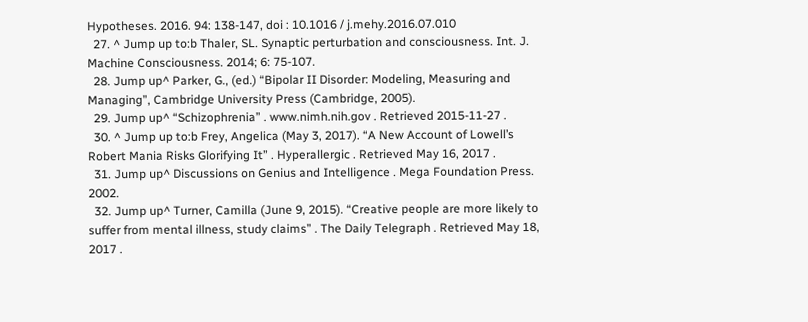Hypotheses. 2016. 94: 138-147, doi : 10.1016 / j.mehy.2016.07.010
  27. ^ Jump up to:b Thaler, SL. Synaptic perturbation and consciousness. Int. J. Machine Consciousness. 2014; 6: 75-107.
  28. Jump up^ Parker, G., (ed.) “Bipolar II Disorder: Modeling, Measuring and Managing”, Cambridge University Press (Cambridge, 2005).
  29. Jump up^ “Schizophrenia” . www.nimh.nih.gov . Retrieved 2015-11-27 .
  30. ^ Jump up to:b Frey, Angelica (May 3, 2017). “A New Account of Lowell’s Robert Mania Risks Glorifying It” . Hyperallergic . Retrieved May 16, 2017 .
  31. Jump up^ Discussions on Genius and Intelligence . Mega Foundation Press. 2002.
  32. Jump up^ Turner, Camilla (June 9, 2015). “Creative people are more likely to suffer from mental illness, study claims” . The Daily Telegraph . Retrieved May 18, 2017 .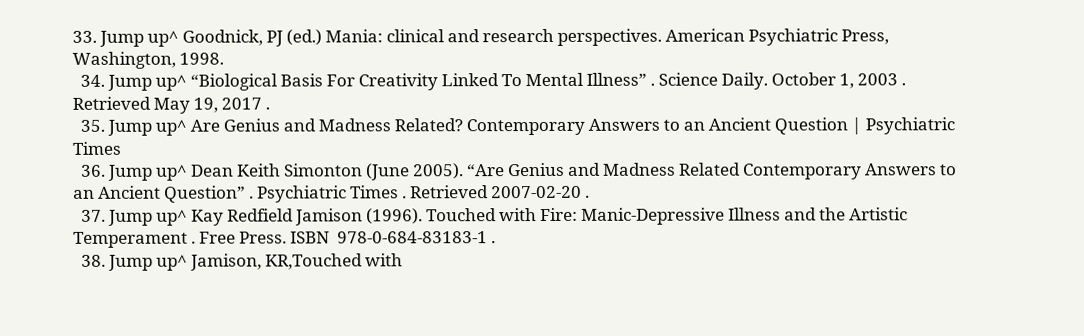33. Jump up^ Goodnick, PJ (ed.) Mania: clinical and research perspectives. American Psychiatric Press, Washington, 1998.
  34. Jump up^ “Biological Basis For Creativity Linked To Mental Illness” . Science Daily. October 1, 2003 . Retrieved May 19, 2017 .
  35. Jump up^ Are Genius and Madness Related? Contemporary Answers to an Ancient Question | Psychiatric Times
  36. Jump up^ Dean Keith Simonton (June 2005). “Are Genius and Madness Related Contemporary Answers to an Ancient Question” . Psychiatric Times . Retrieved 2007-02-20 .
  37. Jump up^ Kay Redfield Jamison (1996). Touched with Fire: Manic-Depressive Illness and the Artistic Temperament . Free Press. ISBN  978-0-684-83183-1 .
  38. Jump up^ Jamison, KR,Touched with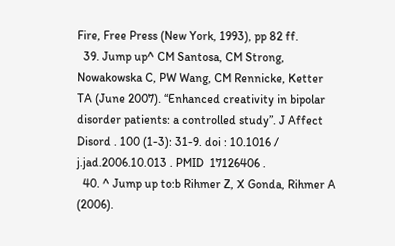Fire, Free Press (New York, 1993), pp 82 ff.
  39. Jump up^ CM Santosa, CM Strong, Nowakowska C, PW Wang, CM Rennicke, Ketter TA (June 2007). “Enhanced creativity in bipolar disorder patients: a controlled study”. J Affect Disord . 100 (1-3): 31-9. doi : 10.1016 / j.jad.2006.10.013 . PMID  17126406 .
  40. ^ Jump up to:b Rihmer Z, X Gonda, Rihmer A (2006).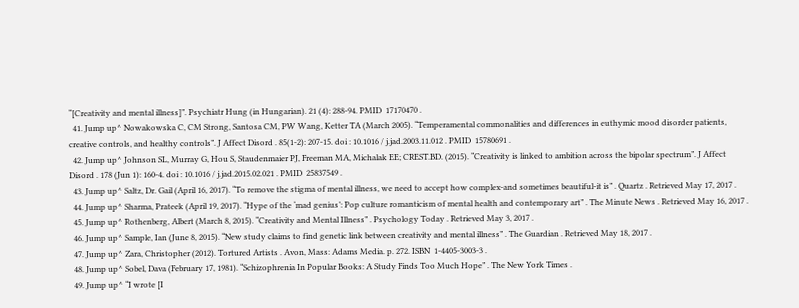“[Creativity and mental illness]”. Psychiatr Hung (in Hungarian). 21 (4): 288-94. PMID  17170470 .
  41. Jump up^ Nowakowska C, CM Strong, Santosa CM, PW Wang, Ketter TA (March 2005). “Temperamental commonalities and differences in euthymic mood disorder patients, creative controls, and healthy controls”. J Affect Disord . 85(1-2): 207-15. doi : 10.1016 / j.jad.2003.11.012 . PMID  15780691 .
  42. Jump up^ Johnson SL, Murray G, Hou S, Staudenmaier PJ, Freeman MA, Michalak EE; CREST.BD. (2015). “Creativity is linked to ambition across the bipolar spectrum”. J Affect Disord . 178 (Jun 1): 160-4. doi : 10.1016 / j.jad.2015.02.021 . PMID  25837549 .
  43. Jump up^ Saltz, Dr. Gail (April 16, 2017). “To remove the stigma of mental illness, we need to accept how complex-and sometimes beautiful-it is” . Quartz . Retrieved May 17, 2017 .
  44. Jump up^ Sharma, Prateek (April 19, 2017). “Hype of the ‘mad genius’: Pop culture romanticism of mental health and contemporary art” . The Minute News . Retrieved May 16, 2017 .
  45. Jump up^ Rothenberg, Albert (March 8, 2015). “Creativity and Mental Illness” . Psychology Today . Retrieved May 3, 2017 .
  46. Jump up^ Sample, Ian (June 8, 2015). “New study claims to find genetic link between creativity and mental illness” . The Guardian . Retrieved May 18, 2017 .
  47. Jump up^ Zara, Christopher (2012). Tortured Artists . Avon, Mass: Adams Media. p. 272. ISBN  1-4405-3003-3 .
  48. Jump up^ Sobel, Dava (February 17, 1981). “Schizophrenia In Popular Books: A Study Finds Too Much Hope” . The New York Times .
  49. Jump up^ “I wrote [I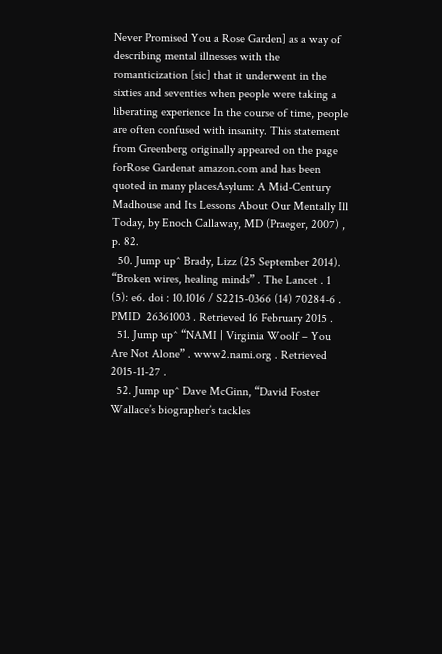Never Promised You a Rose Garden] as a way of describing mental illnesses with the romanticization [sic] that it underwent in the sixties and seventies when people were taking a liberating experience In the course of time, people are often confused with insanity. This statement from Greenberg originally appeared on the page forRose Gardenat amazon.com and has been quoted in many placesAsylum: A Mid-Century Madhouse and Its Lessons About Our Mentally Ill Today, by Enoch Callaway, MD (Praeger, 2007) , p. 82.
  50. Jump up^ Brady, Lizz (25 September 2014). “Broken wires, healing minds” . The Lancet . 1 (5): e6. doi : 10.1016 / S2215-0366 (14) 70284-6 . PMID  26361003 . Retrieved 16 February 2015 .
  51. Jump up^ “NAMI | Virginia Woolf – You Are Not Alone” . www2.nami.org . Retrieved 2015-11-27 .
  52. Jump up^ Dave McGinn, “David Foster Wallace’s biographer’s tackles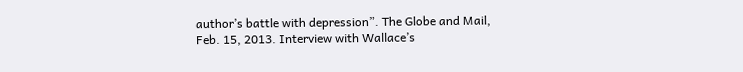author’s battle with depression”. The Globe and Mail, Feb. 15, 2013. Interview with Wallace’s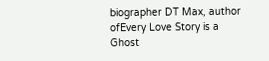biographer DT Max, author ofEvery Love Story is a Ghost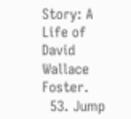Story: A Life of David Wallace Foster.
  53. Jump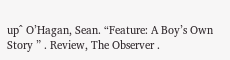up^ O’Hagan, Sean. “Feature: A Boy’s Own Story ” . Review, The Observer .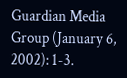Guardian Media Group (January 6, 2002): 1-3.